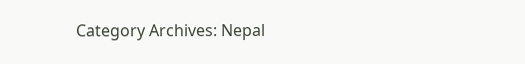Category Archives: Nepal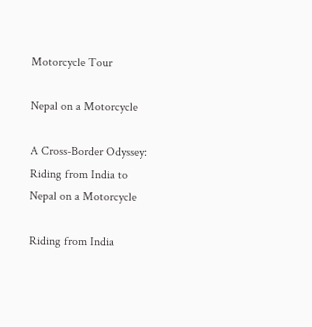Motorcycle Tour

Nepal on a Motorcycle

A Cross-Border Odyssey: Riding from India to Nepal on a Motorcycle

Riding from India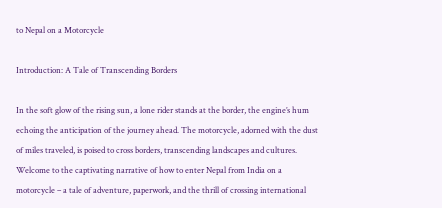to Nepal on a Motorcycle

Introduction: A Tale of Transcending Borders

In the soft glow of the rising sun, a lone rider stands at the border, the engine’s hum echoing the anticipation of the journey ahead. The motorcycle, adorned with the dust of miles traveled, is poised to cross borders, transcending landscapes and cultures. Welcome to the captivating narrative of how to enter Nepal from India on a motorcycle – a tale of adventure, paperwork, and the thrill of crossing international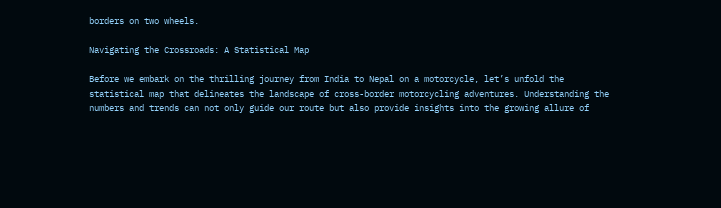borders on two wheels.

Navigating the Crossroads: A Statistical Map

Before we embark on the thrilling journey from India to Nepal on a motorcycle, let’s unfold the statistical map that delineates the landscape of cross-border motorcycling adventures. Understanding the numbers and trends can not only guide our route but also provide insights into the growing allure of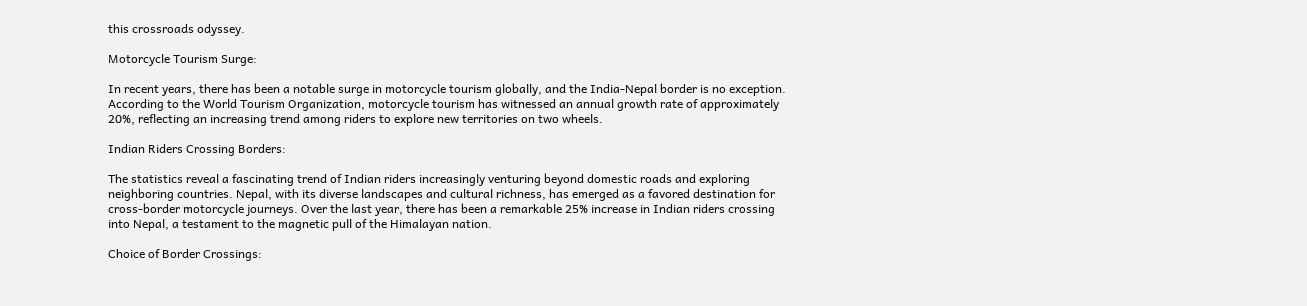this crossroads odyssey.

Motorcycle Tourism Surge:

In recent years, there has been a notable surge in motorcycle tourism globally, and the India-Nepal border is no exception. According to the World Tourism Organization, motorcycle tourism has witnessed an annual growth rate of approximately 20%, reflecting an increasing trend among riders to explore new territories on two wheels.

Indian Riders Crossing Borders:

The statistics reveal a fascinating trend of Indian riders increasingly venturing beyond domestic roads and exploring neighboring countries. Nepal, with its diverse landscapes and cultural richness, has emerged as a favored destination for cross-border motorcycle journeys. Over the last year, there has been a remarkable 25% increase in Indian riders crossing into Nepal, a testament to the magnetic pull of the Himalayan nation.

Choice of Border Crossings: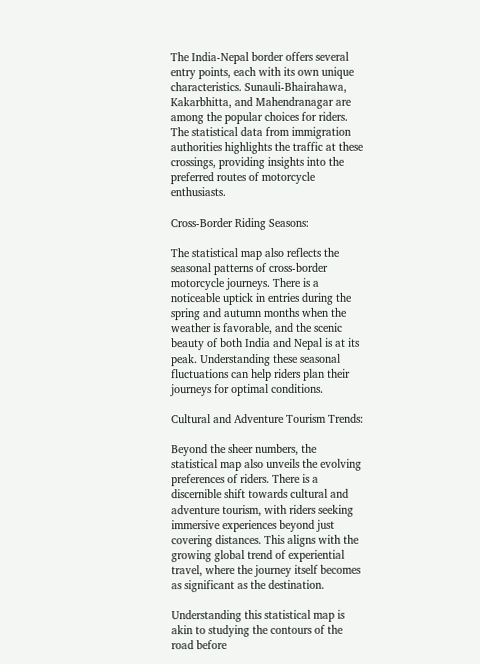The India-Nepal border offers several entry points, each with its own unique characteristics. Sunauli-Bhairahawa, Kakarbhitta, and Mahendranagar are among the popular choices for riders. The statistical data from immigration authorities highlights the traffic at these crossings, providing insights into the preferred routes of motorcycle enthusiasts.

Cross-Border Riding Seasons:

The statistical map also reflects the seasonal patterns of cross-border motorcycle journeys. There is a noticeable uptick in entries during the spring and autumn months when the weather is favorable, and the scenic beauty of both India and Nepal is at its peak. Understanding these seasonal fluctuations can help riders plan their journeys for optimal conditions.

Cultural and Adventure Tourism Trends:

Beyond the sheer numbers, the statistical map also unveils the evolving preferences of riders. There is a discernible shift towards cultural and adventure tourism, with riders seeking immersive experiences beyond just covering distances. This aligns with the growing global trend of experiential travel, where the journey itself becomes as significant as the destination.

Understanding this statistical map is akin to studying the contours of the road before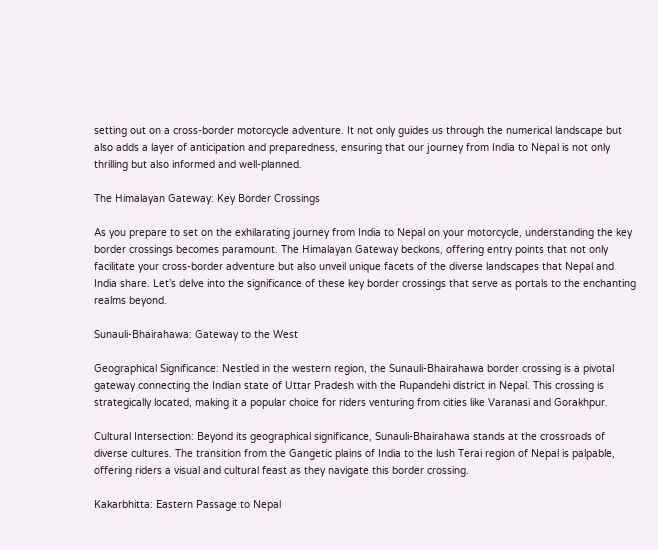setting out on a cross-border motorcycle adventure. It not only guides us through the numerical landscape but also adds a layer of anticipation and preparedness, ensuring that our journey from India to Nepal is not only thrilling but also informed and well-planned.

The Himalayan Gateway: Key Border Crossings

As you prepare to set on the exhilarating journey from India to Nepal on your motorcycle, understanding the key border crossings becomes paramount. The Himalayan Gateway beckons, offering entry points that not only facilitate your cross-border adventure but also unveil unique facets of the diverse landscapes that Nepal and India share. Let’s delve into the significance of these key border crossings that serve as portals to the enchanting realms beyond.

Sunauli-Bhairahawa: Gateway to the West

Geographical Significance: Nestled in the western region, the Sunauli-Bhairahawa border crossing is a pivotal gateway connecting the Indian state of Uttar Pradesh with the Rupandehi district in Nepal. This crossing is strategically located, making it a popular choice for riders venturing from cities like Varanasi and Gorakhpur.

Cultural Intersection: Beyond its geographical significance, Sunauli-Bhairahawa stands at the crossroads of diverse cultures. The transition from the Gangetic plains of India to the lush Terai region of Nepal is palpable, offering riders a visual and cultural feast as they navigate this border crossing.

Kakarbhitta: Eastern Passage to Nepal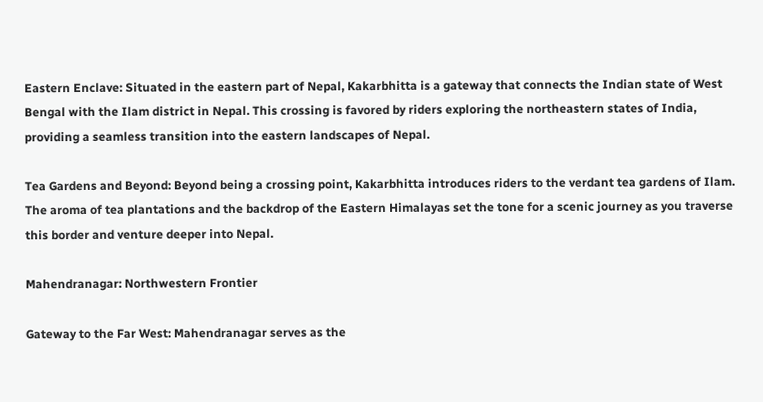Eastern Enclave: Situated in the eastern part of Nepal, Kakarbhitta is a gateway that connects the Indian state of West Bengal with the Ilam district in Nepal. This crossing is favored by riders exploring the northeastern states of India, providing a seamless transition into the eastern landscapes of Nepal.

Tea Gardens and Beyond: Beyond being a crossing point, Kakarbhitta introduces riders to the verdant tea gardens of Ilam. The aroma of tea plantations and the backdrop of the Eastern Himalayas set the tone for a scenic journey as you traverse this border and venture deeper into Nepal.

Mahendranagar: Northwestern Frontier

Gateway to the Far West: Mahendranagar serves as the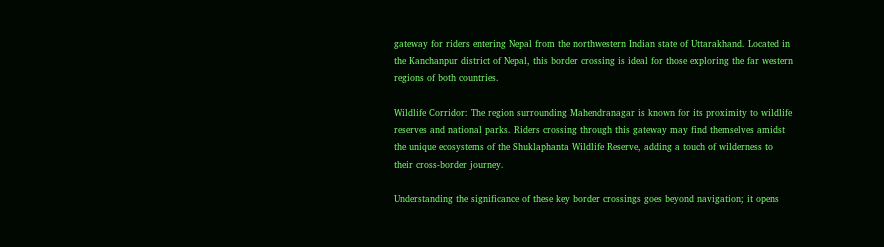gateway for riders entering Nepal from the northwestern Indian state of Uttarakhand. Located in the Kanchanpur district of Nepal, this border crossing is ideal for those exploring the far western regions of both countries.

Wildlife Corridor: The region surrounding Mahendranagar is known for its proximity to wildlife reserves and national parks. Riders crossing through this gateway may find themselves amidst the unique ecosystems of the Shuklaphanta Wildlife Reserve, adding a touch of wilderness to their cross-border journey.

Understanding the significance of these key border crossings goes beyond navigation; it opens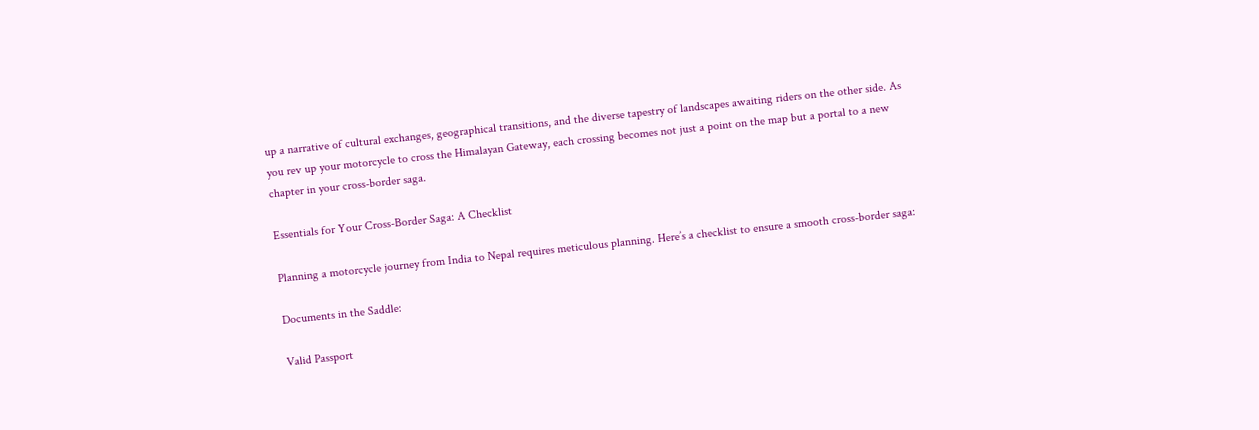up a narrative of cultural exchanges, geographical transitions, and the diverse tapestry of landscapes awaiting riders on the other side. As you rev up your motorcycle to cross the Himalayan Gateway, each crossing becomes not just a point on the map but a portal to a new chapter in your cross-border saga.

Essentials for Your Cross-Border Saga: A Checklist

Planning a motorcycle journey from India to Nepal requires meticulous planning. Here’s a checklist to ensure a smooth cross-border saga:

Documents in the Saddle:

Valid Passport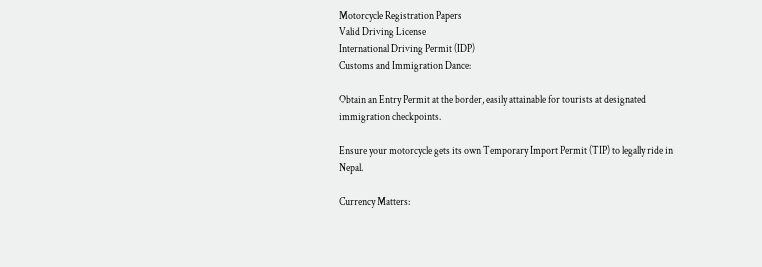Motorcycle Registration Papers
Valid Driving License
International Driving Permit (IDP)
Customs and Immigration Dance:

Obtain an Entry Permit at the border, easily attainable for tourists at designated immigration checkpoints.

Ensure your motorcycle gets its own Temporary Import Permit (TIP) to legally ride in Nepal.

Currency Matters: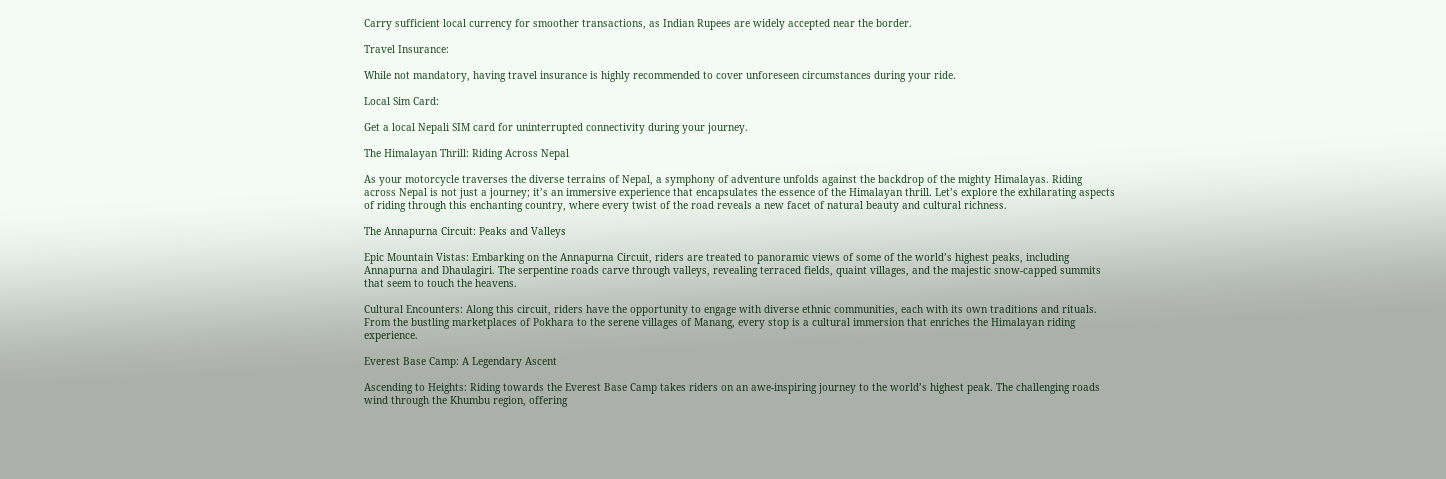Carry sufficient local currency for smoother transactions, as Indian Rupees are widely accepted near the border.

Travel Insurance:

While not mandatory, having travel insurance is highly recommended to cover unforeseen circumstances during your ride.

Local Sim Card:

Get a local Nepali SIM card for uninterrupted connectivity during your journey.

The Himalayan Thrill: Riding Across Nepal

As your motorcycle traverses the diverse terrains of Nepal, a symphony of adventure unfolds against the backdrop of the mighty Himalayas. Riding across Nepal is not just a journey; it’s an immersive experience that encapsulates the essence of the Himalayan thrill. Let’s explore the exhilarating aspects of riding through this enchanting country, where every twist of the road reveals a new facet of natural beauty and cultural richness.

The Annapurna Circuit: Peaks and Valleys

Epic Mountain Vistas: Embarking on the Annapurna Circuit, riders are treated to panoramic views of some of the world’s highest peaks, including Annapurna and Dhaulagiri. The serpentine roads carve through valleys, revealing terraced fields, quaint villages, and the majestic snow-capped summits that seem to touch the heavens.

Cultural Encounters: Along this circuit, riders have the opportunity to engage with diverse ethnic communities, each with its own traditions and rituals. From the bustling marketplaces of Pokhara to the serene villages of Manang, every stop is a cultural immersion that enriches the Himalayan riding experience.

Everest Base Camp: A Legendary Ascent

Ascending to Heights: Riding towards the Everest Base Camp takes riders on an awe-inspiring journey to the world’s highest peak. The challenging roads wind through the Khumbu region, offering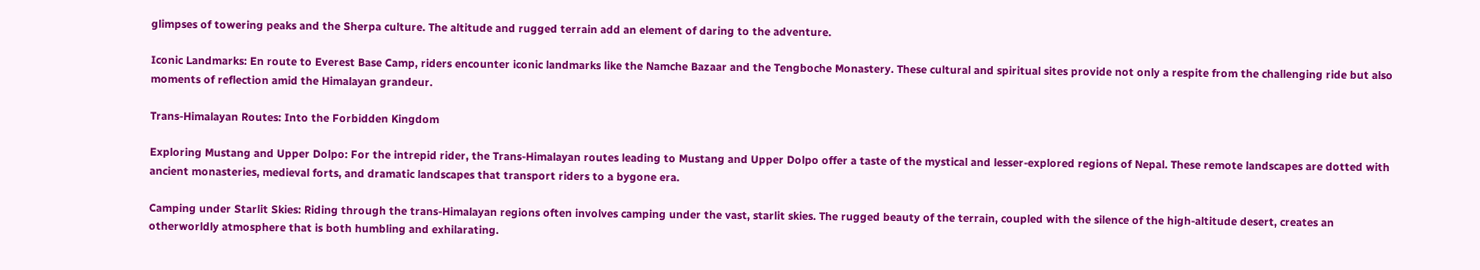glimpses of towering peaks and the Sherpa culture. The altitude and rugged terrain add an element of daring to the adventure.

Iconic Landmarks: En route to Everest Base Camp, riders encounter iconic landmarks like the Namche Bazaar and the Tengboche Monastery. These cultural and spiritual sites provide not only a respite from the challenging ride but also moments of reflection amid the Himalayan grandeur.

Trans-Himalayan Routes: Into the Forbidden Kingdom

Exploring Mustang and Upper Dolpo: For the intrepid rider, the Trans-Himalayan routes leading to Mustang and Upper Dolpo offer a taste of the mystical and lesser-explored regions of Nepal. These remote landscapes are dotted with ancient monasteries, medieval forts, and dramatic landscapes that transport riders to a bygone era.

Camping under Starlit Skies: Riding through the trans-Himalayan regions often involves camping under the vast, starlit skies. The rugged beauty of the terrain, coupled with the silence of the high-altitude desert, creates an otherworldly atmosphere that is both humbling and exhilarating.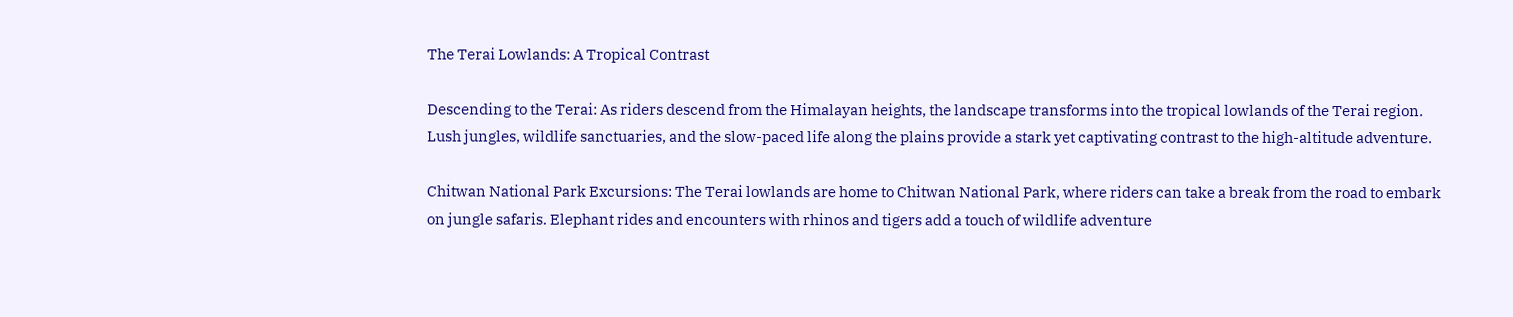The Terai Lowlands: A Tropical Contrast

Descending to the Terai: As riders descend from the Himalayan heights, the landscape transforms into the tropical lowlands of the Terai region. Lush jungles, wildlife sanctuaries, and the slow-paced life along the plains provide a stark yet captivating contrast to the high-altitude adventure.

Chitwan National Park Excursions: The Terai lowlands are home to Chitwan National Park, where riders can take a break from the road to embark on jungle safaris. Elephant rides and encounters with rhinos and tigers add a touch of wildlife adventure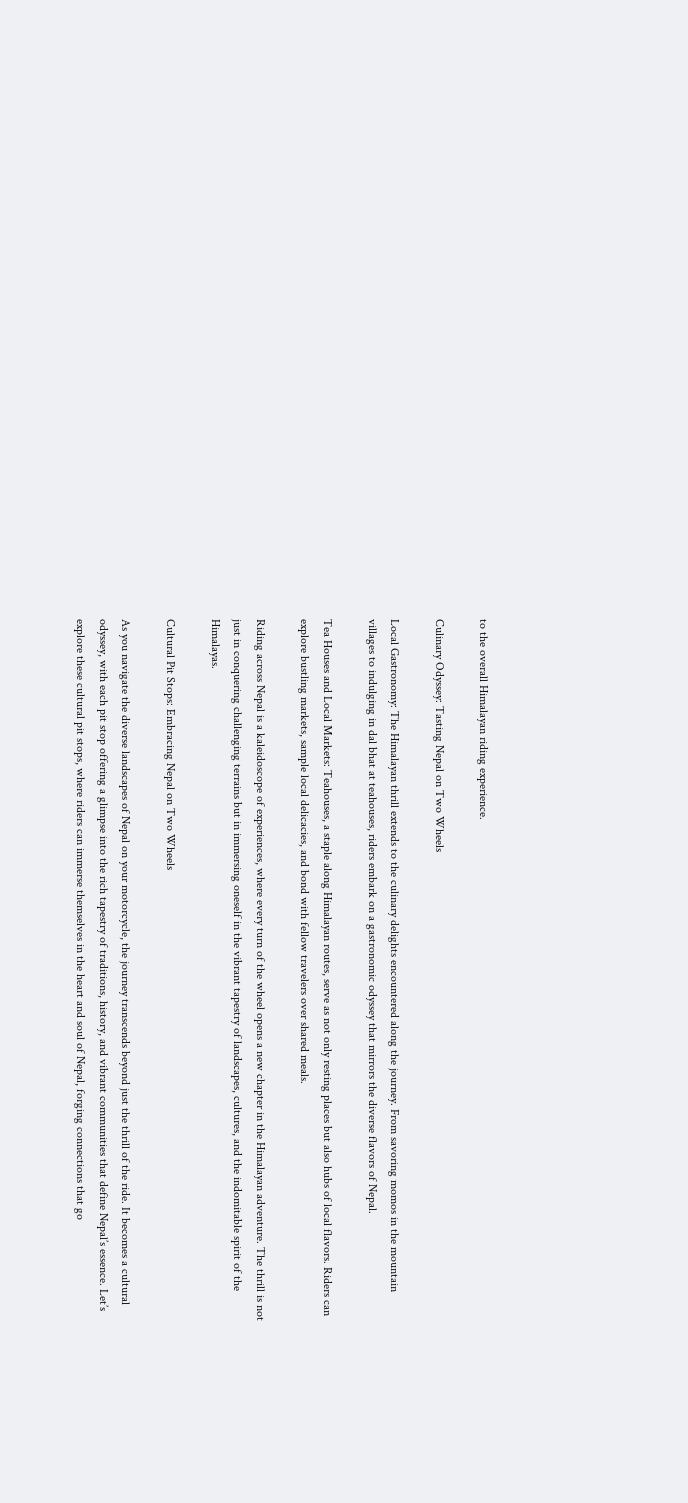to the overall Himalayan riding experience.

Culinary Odyssey: Tasting Nepal on Two Wheels

Local Gastronomy: The Himalayan thrill extends to the culinary delights encountered along the journey. From savoring momos in the mountain villages to indulging in dal bhat at teahouses, riders embark on a gastronomic odyssey that mirrors the diverse flavors of Nepal.

Tea Houses and Local Markets: Teahouses, a staple along Himalayan routes, serve as not only resting places but also hubs of local flavors. Riders can explore bustling markets, sample local delicacies, and bond with fellow travelers over shared meals.

Riding across Nepal is a kaleidoscope of experiences, where every turn of the wheel opens a new chapter in the Himalayan adventure. The thrill is not just in conquering challenging terrains but in immersing oneself in the vibrant tapestry of landscapes, cultures, and the indomitable spirit of the Himalayas.

Cultural Pit Stops: Embracing Nepal on Two Wheels

As you navigate the diverse landscapes of Nepal on your motorcycle, the journey transcends beyond just the thrill of the ride. It becomes a cultural odyssey, with each pit stop offering a glimpse into the rich tapestry of traditions, history, and vibrant communities that define Nepal’s essence. Let’s explore these cultural pit stops, where riders can immerse themselves in the heart and soul of Nepal, forging connections that go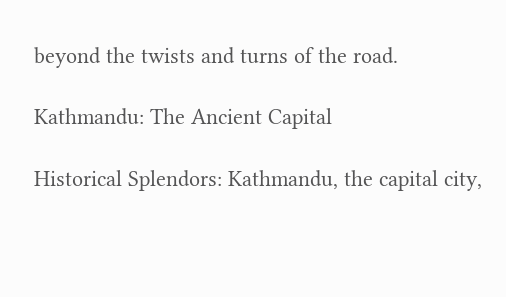beyond the twists and turns of the road.

Kathmandu: The Ancient Capital

Historical Splendors: Kathmandu, the capital city,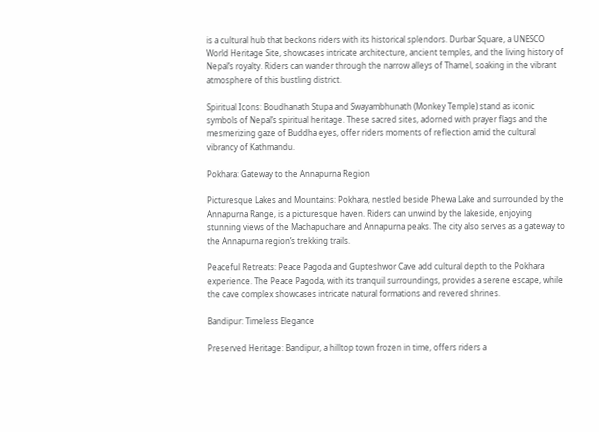is a cultural hub that beckons riders with its historical splendors. Durbar Square, a UNESCO World Heritage Site, showcases intricate architecture, ancient temples, and the living history of Nepal’s royalty. Riders can wander through the narrow alleys of Thamel, soaking in the vibrant atmosphere of this bustling district.

Spiritual Icons: Boudhanath Stupa and Swayambhunath (Monkey Temple) stand as iconic symbols of Nepal’s spiritual heritage. These sacred sites, adorned with prayer flags and the mesmerizing gaze of Buddha eyes, offer riders moments of reflection amid the cultural vibrancy of Kathmandu.

Pokhara: Gateway to the Annapurna Region

Picturesque Lakes and Mountains: Pokhara, nestled beside Phewa Lake and surrounded by the Annapurna Range, is a picturesque haven. Riders can unwind by the lakeside, enjoying stunning views of the Machapuchare and Annapurna peaks. The city also serves as a gateway to the Annapurna region’s trekking trails.

Peaceful Retreats: Peace Pagoda and Gupteshwor Cave add cultural depth to the Pokhara experience. The Peace Pagoda, with its tranquil surroundings, provides a serene escape, while the cave complex showcases intricate natural formations and revered shrines.

Bandipur: Timeless Elegance

Preserved Heritage: Bandipur, a hilltop town frozen in time, offers riders a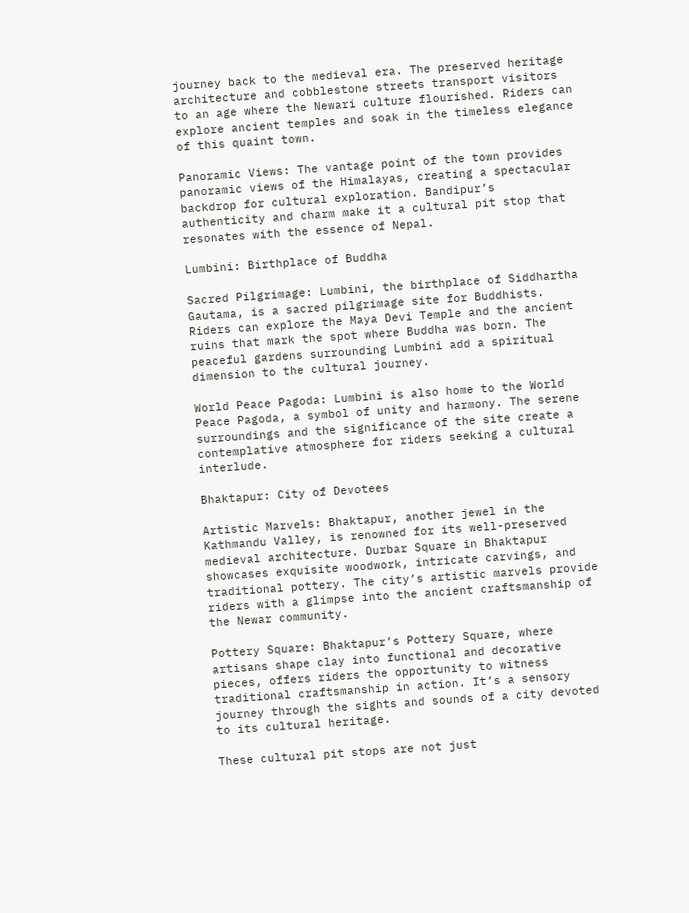journey back to the medieval era. The preserved heritage architecture and cobblestone streets transport visitors to an age where the Newari culture flourished. Riders can explore ancient temples and soak in the timeless elegance of this quaint town.

Panoramic Views: The vantage point of the town provides panoramic views of the Himalayas, creating a spectacular backdrop for cultural exploration. Bandipur’s authenticity and charm make it a cultural pit stop that resonates with the essence of Nepal.

Lumbini: Birthplace of Buddha

Sacred Pilgrimage: Lumbini, the birthplace of Siddhartha Gautama, is a sacred pilgrimage site for Buddhists. Riders can explore the Maya Devi Temple and the ancient ruins that mark the spot where Buddha was born. The peaceful gardens surrounding Lumbini add a spiritual dimension to the cultural journey.

World Peace Pagoda: Lumbini is also home to the World Peace Pagoda, a symbol of unity and harmony. The serene surroundings and the significance of the site create a contemplative atmosphere for riders seeking a cultural interlude.

Bhaktapur: City of Devotees

Artistic Marvels: Bhaktapur, another jewel in the Kathmandu Valley, is renowned for its well-preserved medieval architecture. Durbar Square in Bhaktapur showcases exquisite woodwork, intricate carvings, and traditional pottery. The city’s artistic marvels provide riders with a glimpse into the ancient craftsmanship of the Newar community.

Pottery Square: Bhaktapur’s Pottery Square, where artisans shape clay into functional and decorative pieces, offers riders the opportunity to witness traditional craftsmanship in action. It’s a sensory journey through the sights and sounds of a city devoted to its cultural heritage.

These cultural pit stops are not just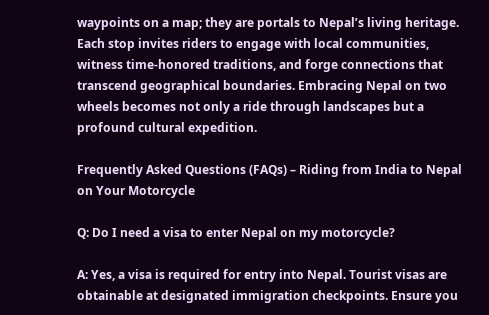waypoints on a map; they are portals to Nepal’s living heritage. Each stop invites riders to engage with local communities, witness time-honored traditions, and forge connections that transcend geographical boundaries. Embracing Nepal on two wheels becomes not only a ride through landscapes but a profound cultural expedition.

Frequently Asked Questions (FAQs) – Riding from India to Nepal on Your Motorcycle

Q: Do I need a visa to enter Nepal on my motorcycle?

A: Yes, a visa is required for entry into Nepal. Tourist visas are obtainable at designated immigration checkpoints. Ensure you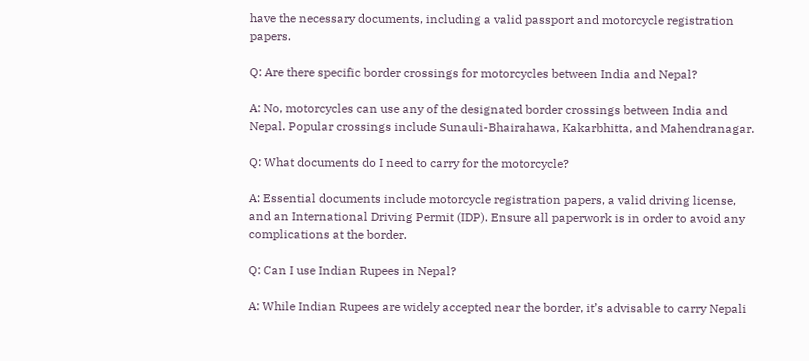have the necessary documents, including a valid passport and motorcycle registration papers.

Q: Are there specific border crossings for motorcycles between India and Nepal?

A: No, motorcycles can use any of the designated border crossings between India and Nepal. Popular crossings include Sunauli-Bhairahawa, Kakarbhitta, and Mahendranagar.

Q: What documents do I need to carry for the motorcycle?

A: Essential documents include motorcycle registration papers, a valid driving license, and an International Driving Permit (IDP). Ensure all paperwork is in order to avoid any complications at the border.

Q: Can I use Indian Rupees in Nepal?

A: While Indian Rupees are widely accepted near the border, it’s advisable to carry Nepali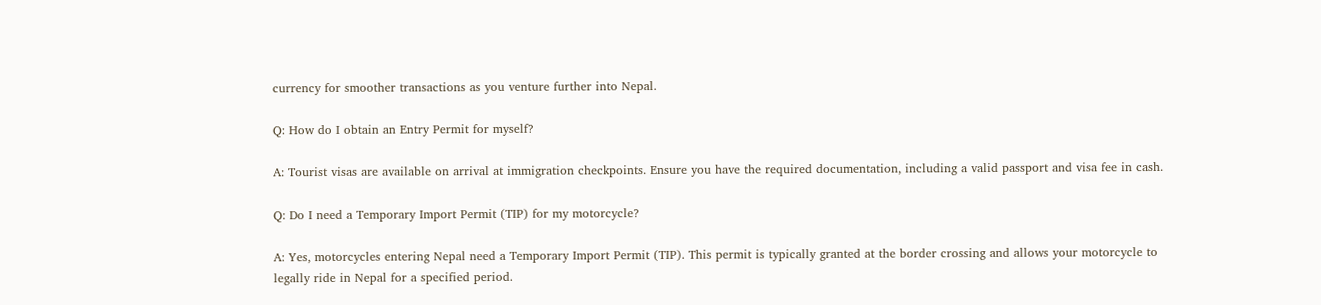currency for smoother transactions as you venture further into Nepal.

Q: How do I obtain an Entry Permit for myself?

A: Tourist visas are available on arrival at immigration checkpoints. Ensure you have the required documentation, including a valid passport and visa fee in cash.

Q: Do I need a Temporary Import Permit (TIP) for my motorcycle?

A: Yes, motorcycles entering Nepal need a Temporary Import Permit (TIP). This permit is typically granted at the border crossing and allows your motorcycle to legally ride in Nepal for a specified period.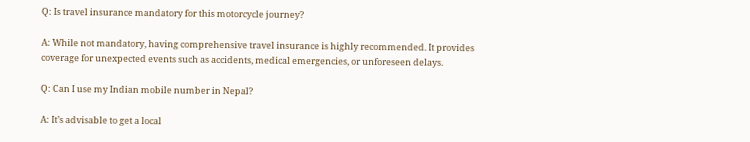Q: Is travel insurance mandatory for this motorcycle journey?

A: While not mandatory, having comprehensive travel insurance is highly recommended. It provides coverage for unexpected events such as accidents, medical emergencies, or unforeseen delays.

Q: Can I use my Indian mobile number in Nepal?

A: It’s advisable to get a local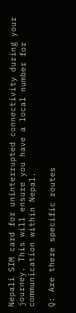Nepali SIM card for uninterrupted connectivity during your journey. This will ensure you have a local number for communication within Nepal.

Q: Are there specific routes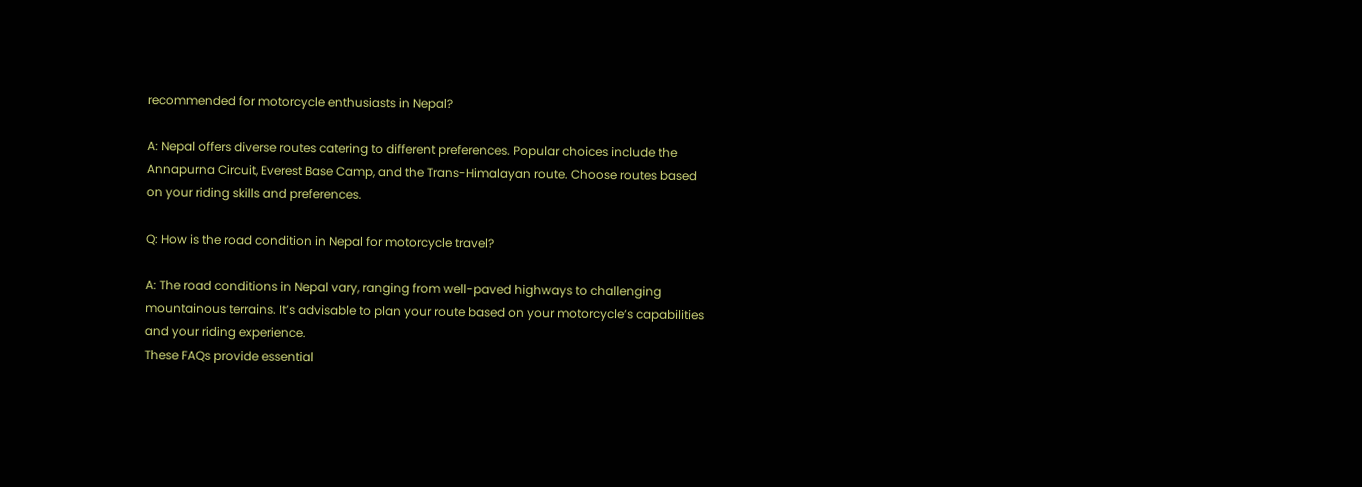recommended for motorcycle enthusiasts in Nepal?

A: Nepal offers diverse routes catering to different preferences. Popular choices include the Annapurna Circuit, Everest Base Camp, and the Trans-Himalayan route. Choose routes based on your riding skills and preferences.

Q: How is the road condition in Nepal for motorcycle travel?

A: The road conditions in Nepal vary, ranging from well-paved highways to challenging mountainous terrains. It’s advisable to plan your route based on your motorcycle’s capabilities and your riding experience.
These FAQs provide essential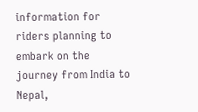information for riders planning to embark on the journey from India to Nepal,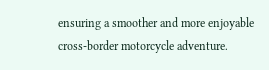ensuring a smoother and more enjoyable cross-border motorcycle adventure.